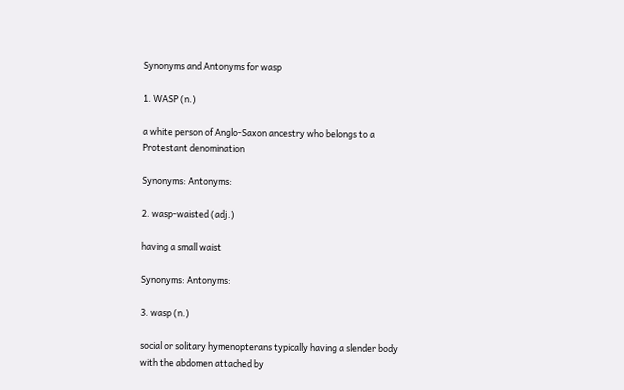Synonyms and Antonyms for wasp

1. WASP (n.)

a white person of Anglo-Saxon ancestry who belongs to a Protestant denomination

Synonyms: Antonyms:

2. wasp-waisted (adj.)

having a small waist

Synonyms: Antonyms:

3. wasp (n.)

social or solitary hymenopterans typically having a slender body with the abdomen attached by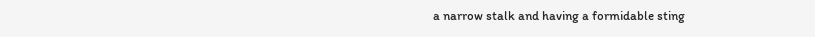a narrow stalk and having a formidable sting